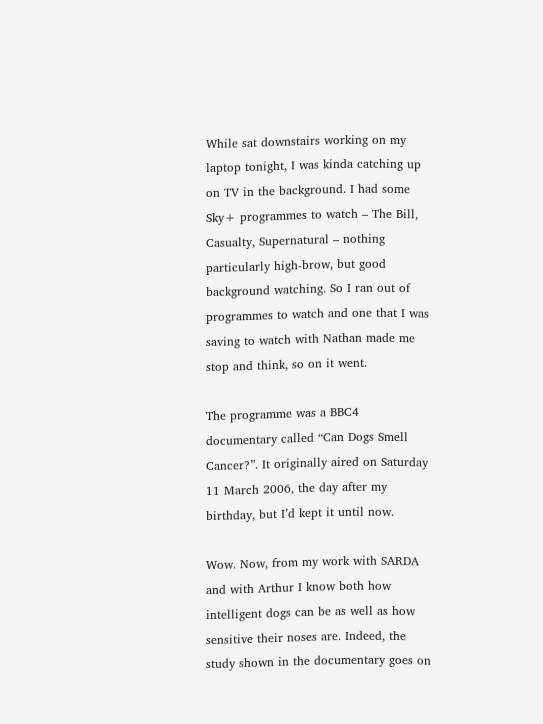While sat downstairs working on my laptop tonight, I was kinda catching up on TV in the background. I had some Sky+ programmes to watch – The Bill, Casualty, Supernatural – nothing particularly high-brow, but good background watching. So I ran out of programmes to watch and one that I was saving to watch with Nathan made me stop and think, so on it went.

The programme was a BBC4 documentary called “Can Dogs Smell Cancer?”. It originally aired on Saturday 11 March 2006, the day after my birthday, but I’d kept it until now.

Wow. Now, from my work with SARDA and with Arthur I know both how intelligent dogs can be as well as how sensitive their noses are. Indeed, the study shown in the documentary goes on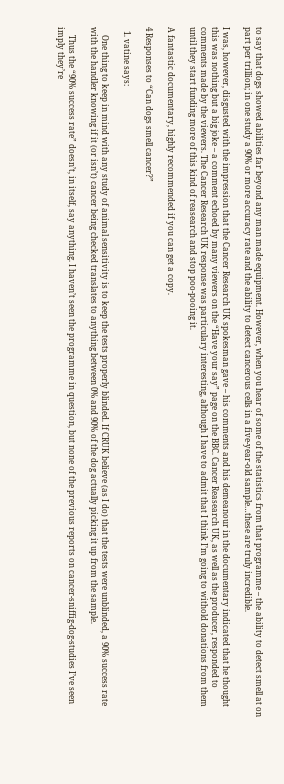to say that dogs showed abilities far beyond any man made equipment. However, when you hear of some of the statistics from that programme – the ability to detect smell at on part per trillion; in one study a 90% or more accuracy rate and the ability to detect cancerous cells in a five-year-old sample…these are truly incredible.

I was, however, disgusted with the impression that the Cancer Research UK spokesman gave – his comments and his demeanour in the documentary indicated that he thought this was nothing but a big joke – a comment echoed by many viewers on the “Have your say” page on the BBC. Cancer Reasearch UK, as well as the producer, responded to comments made by the viewers. The Cancer Research UK response was particulary interesting, although I have to admit that I think I’m going to withold donations from them until they start funding more of this kind of reasearch and stop poo-pooing it.

A fantastic documentary, highly recommended if you can get a copy.

4 Responses to “Can dogs smell cancer?”

  1. vatine says:

    One thing to keep in mind with any study of animal sensitivity is to keep the tests properly blinded. If CRUK believe (as I do) that the tests were unblinded, a 90% success rate with the handler knowing if it (or isn’t) cancer being checked translates to anything between 0% and 90% of the dog actually picking it up from the sample.

    Thus the “90% success rate” doesn’t, in itself, say anything. I haven’t seen the programme in question, but none of the previous reports on cancer-sniffig-dog-studies I’ve seen imply they’re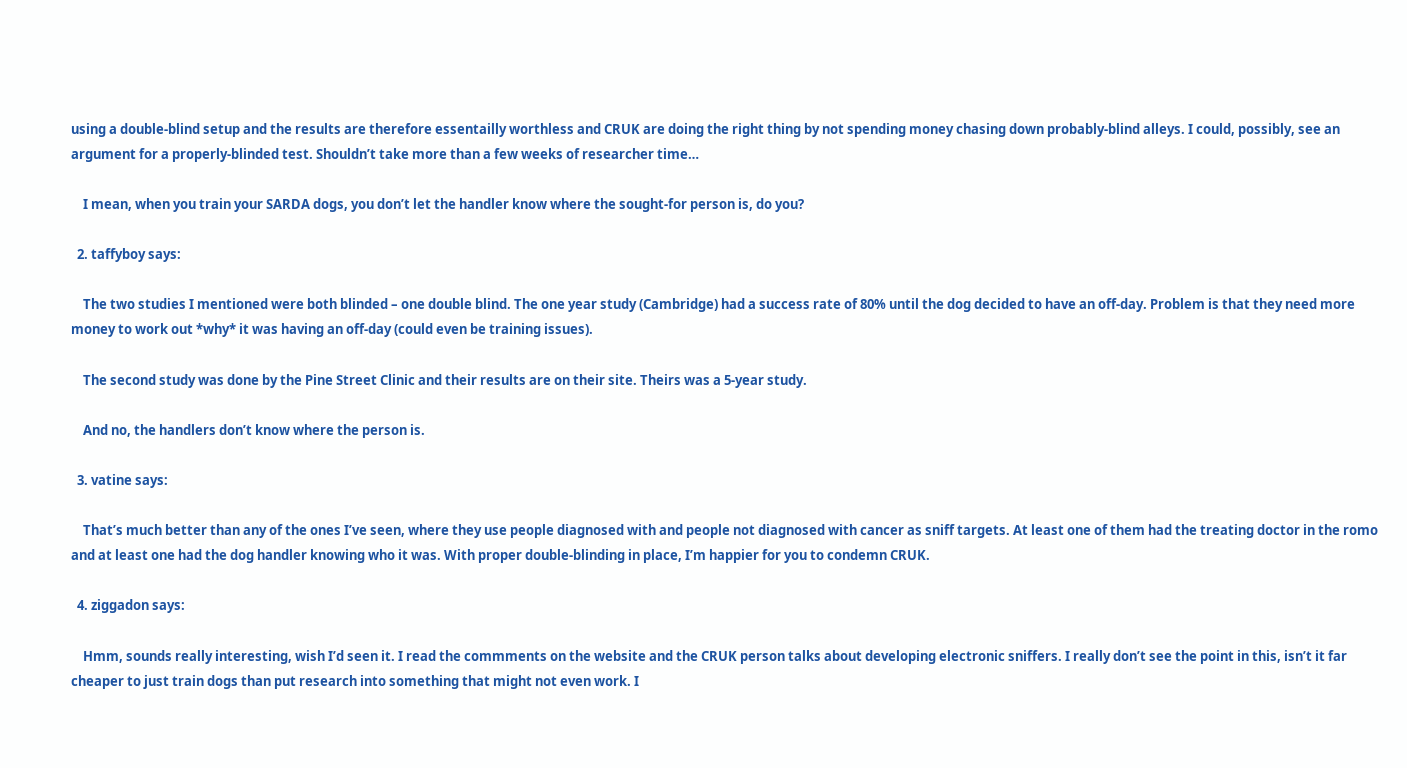using a double-blind setup and the results are therefore essentailly worthless and CRUK are doing the right thing by not spending money chasing down probably-blind alleys. I could, possibly, see an argument for a properly-blinded test. Shouldn’t take more than a few weeks of researcher time…

    I mean, when you train your SARDA dogs, you don’t let the handler know where the sought-for person is, do you?

  2. taffyboy says:

    The two studies I mentioned were both blinded – one double blind. The one year study (Cambridge) had a success rate of 80% until the dog decided to have an off-day. Problem is that they need more money to work out *why* it was having an off-day (could even be training issues).

    The second study was done by the Pine Street Clinic and their results are on their site. Theirs was a 5-year study.

    And no, the handlers don’t know where the person is.

  3. vatine says:

    That’s much better than any of the ones I’ve seen, where they use people diagnosed with and people not diagnosed with cancer as sniff targets. At least one of them had the treating doctor in the romo and at least one had the dog handler knowing who it was. With proper double-blinding in place, I’m happier for you to condemn CRUK.

  4. ziggadon says:

    Hmm, sounds really interesting, wish I’d seen it. I read the commments on the website and the CRUK person talks about developing electronic sniffers. I really don’t see the point in this, isn’t it far cheaper to just train dogs than put research into something that might not even work. I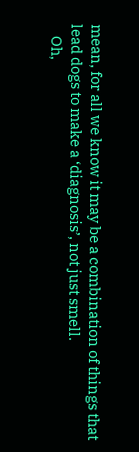mean, for all we know it may be a combination of things that lead dogs to make a ‘diagnosis’, not just smell.
    Oh,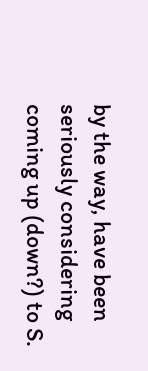by the way, have been seriously considering coming up (down?) to S.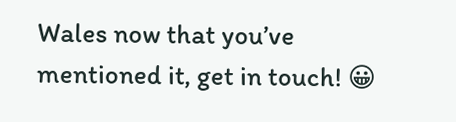Wales now that you’ve mentioned it, get in touch! 😀